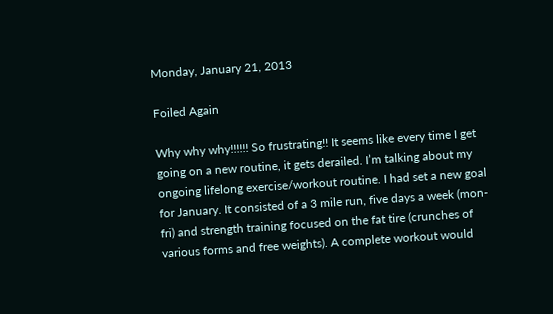Monday, January 21, 2013

Foiled Again

Why why why!!!!!! So frustrating!! It seems like every time I get going on a new routine, it gets derailed. I’m talking about my ongoing lifelong exercise/workout routine. I had set a new goal for January. It consisted of a 3 mile run, five days a week (mon-fri) and strength training focused on the fat tire (crunches of various forms and free weights). A complete workout would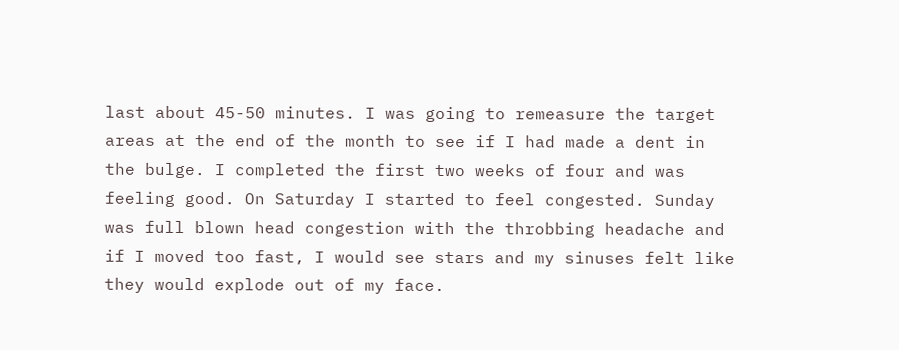last about 45-50 minutes. I was going to remeasure the target areas at the end of the month to see if I had made a dent in the bulge. I completed the first two weeks of four and was feeling good. On Saturday I started to feel congested. Sunday was full blown head congestion with the throbbing headache and if I moved too fast, I would see stars and my sinuses felt like they would explode out of my face.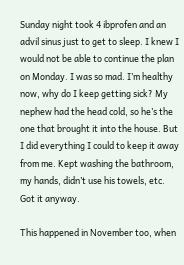Sunday night took 4 ibprofen and an advil sinus just to get to sleep. I knew I would not be able to continue the plan on Monday. I was so mad. I’m healthy now, why do I keep getting sick? My nephew had the head cold, so he’s the one that brought it into the house. But I did everything I could to keep it away from me. Kept washing the bathroom, my hands, didn’t use his towels, etc. Got it anyway.

This happened in November too, when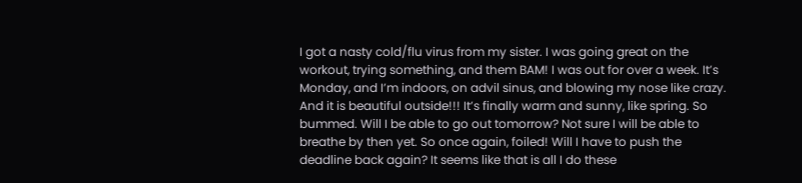I got a nasty cold/flu virus from my sister. I was going great on the workout, trying something, and them BAM! I was out for over a week. It’s Monday, and I’m indoors, on advil sinus, and blowing my nose like crazy. And it is beautiful outside!!! It’s finally warm and sunny, like spring. So bummed. Will I be able to go out tomorrow? Not sure I will be able to breathe by then yet. So once again, foiled! Will I have to push the deadline back again? It seems like that is all I do these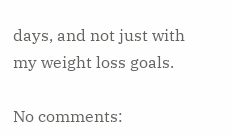days, and not just with my weight loss goals.

No comments: